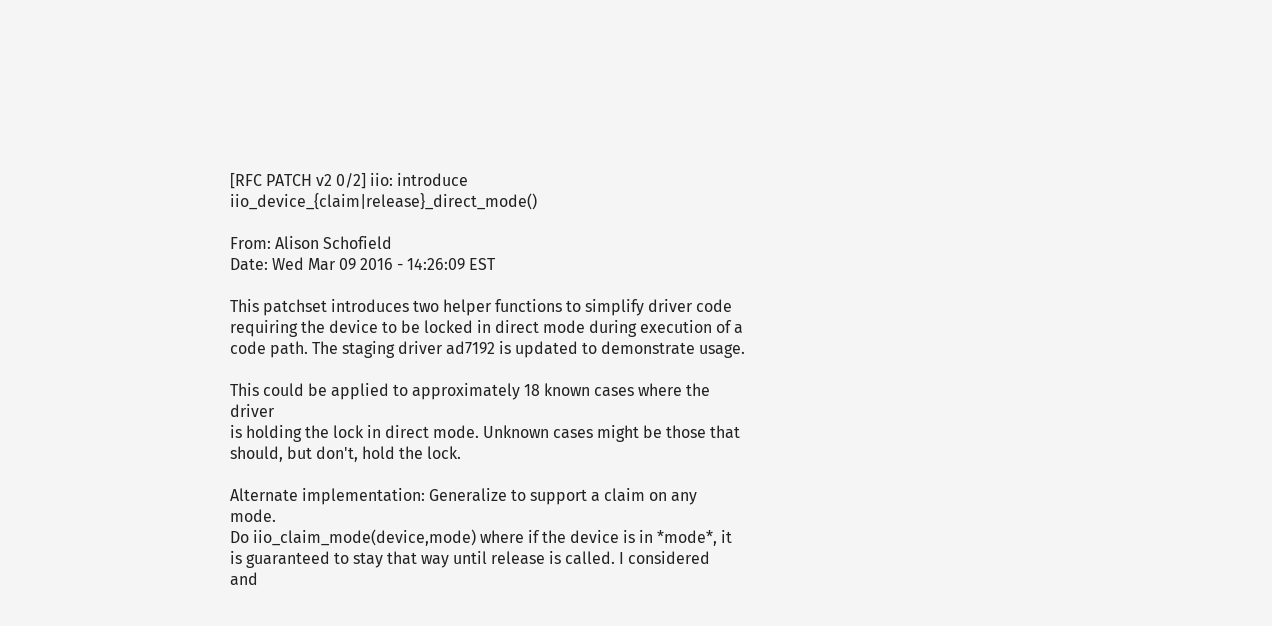[RFC PATCH v2 0/2] iio: introduce iio_device_{claim|release}_direct_mode()

From: Alison Schofield
Date: Wed Mar 09 2016 - 14:26:09 EST

This patchset introduces two helper functions to simplify driver code
requiring the device to be locked in direct mode during execution of a
code path. The staging driver ad7192 is updated to demonstrate usage.

This could be applied to approximately 18 known cases where the driver
is holding the lock in direct mode. Unknown cases might be those that
should, but don't, hold the lock.

Alternate implementation: Generalize to support a claim on any mode.
Do iio_claim_mode(device,mode) where if the device is in *mode*, it
is guaranteed to stay that way until release is called. I considered
and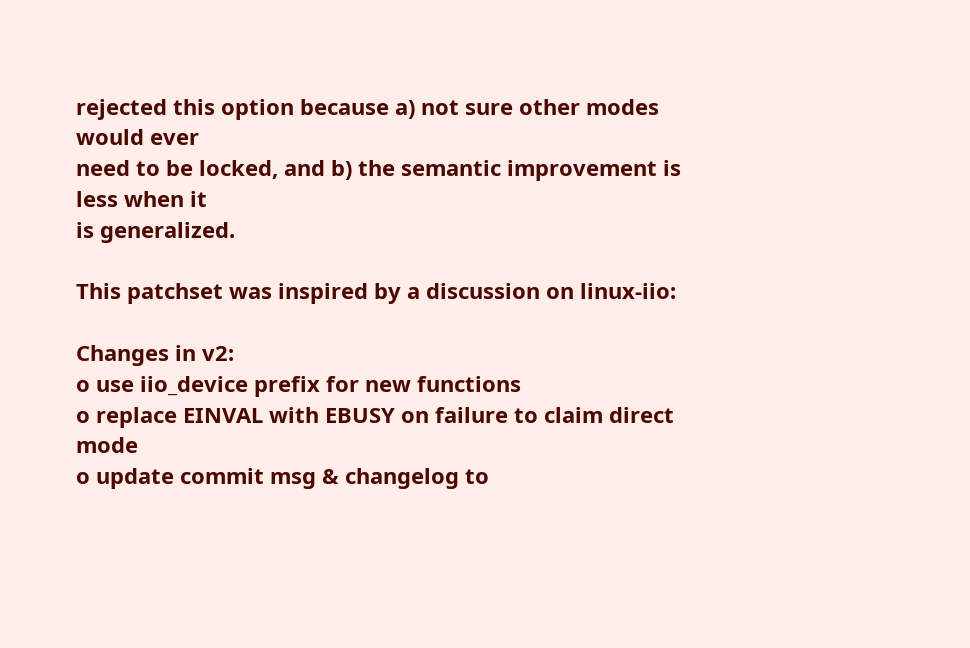rejected this option because a) not sure other modes would ever
need to be locked, and b) the semantic improvement is less when it
is generalized.

This patchset was inspired by a discussion on linux-iio:

Changes in v2:
o use iio_device prefix for new functions
o replace EINVAL with EBUSY on failure to claim direct mode
o update commit msg & changelog to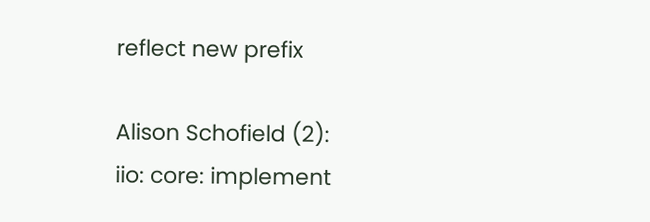reflect new prefix

Alison Schofield (2):
iio: core: implement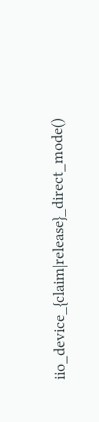iio_device_{claim|release}_direct_mode()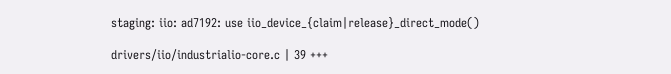staging: iio: ad7192: use iio_device_{claim|release}_direct_mode()

drivers/iio/industrialio-core.c | 39 +++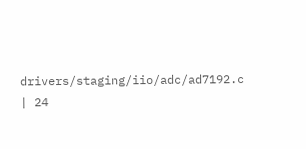drivers/staging/iio/adc/ad7192.c | 24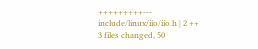+++++++++---
include/linux/iio/iio.h | 2 ++
3 files changed, 50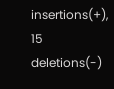insertions(+), 15 deletions(-)